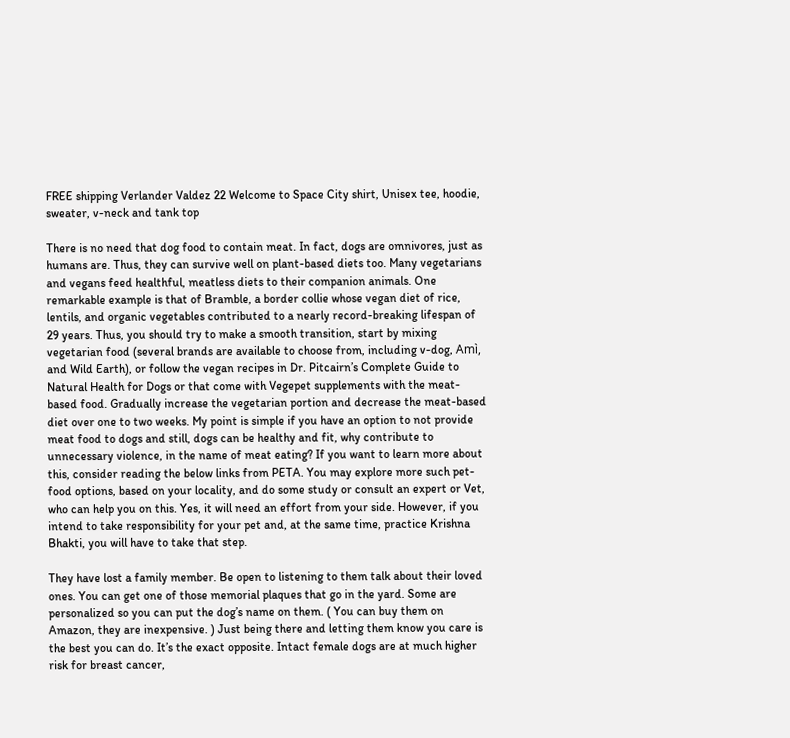FREE shipping Verlander Valdez 22 Welcome to Space City shirt, Unisex tee, hoodie, sweater, v-neck and tank top

There is no need that dog food to contain meat. In fact, dogs are omnivores, just as humans are. Thus, they can survive well on plant-based diets too. Many vegetarians and vegans feed healthful, meatless diets to their companion animals. One remarkable example is that of Bramble, a border collie whose vegan diet of rice, lentils, and organic vegetables contributed to a nearly record-breaking lifespan of 29 years. Thus, you should try to make a smooth transition, start by mixing vegetarian food (several brands are available to choose from, including v-dog, Amì, and Wild Earth), or follow the vegan recipes in Dr. Pitcairn’s Complete Guide to Natural Health for Dogs or that come with Vegepet supplements with the meat-based food. Gradually increase the vegetarian portion and decrease the meat-based diet over one to two weeks. My point is simple if you have an option to not provide meat food to dogs and still, dogs can be healthy and fit, why contribute to unnecessary violence, in the name of meat eating? If you want to learn more about this, consider reading the below links from PETA. You may explore more such pet-food options, based on your locality, and do some study or consult an expert or Vet, who can help you on this. Yes, it will need an effort from your side. However, if you intend to take responsibility for your pet and, at the same time, practice Krishna Bhakti, you will have to take that step.

They have lost a family member. Be open to listening to them talk about their loved ones. You can get one of those memorial plaques that go in the yard. Some are personalized so you can put the dog’s name on them. ( You can buy them on Amazon, they are inexpensive. ) Just being there and letting them know you care is the best you can do. It’s the exact opposite. Intact female dogs are at much higher risk for breast cancer,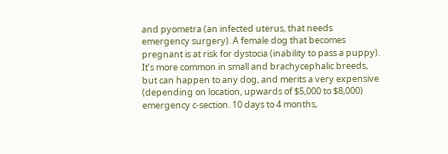and pyometra (an infected uterus, that needs emergency surgery). A female dog that becomes pregnant is at risk for dystocia (inability to pass a puppy). It’s more common in small and brachycephalic breeds, but can happen to any dog, and merits a very expensive (depending on location, upwards of $5,000 to $8,000) emergency c-section. 10 days to 4 months,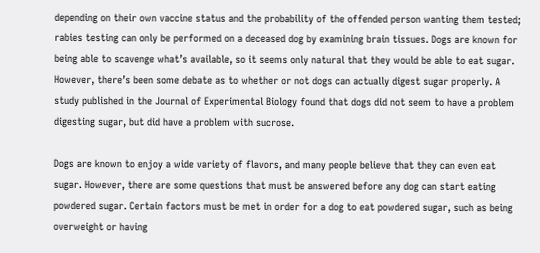depending on their own vaccine status and the probability of the offended person wanting them tested; rabies testing can only be performed on a deceased dog by examining brain tissues. Dogs are known for being able to scavenge what’s available, so it seems only natural that they would be able to eat sugar. However, there’s been some debate as to whether or not dogs can actually digest sugar properly. A study published in the Journal of Experimental Biology found that dogs did not seem to have a problem digesting sugar, but did have a problem with sucrose.

Dogs are known to enjoy a wide variety of flavors, and many people believe that they can even eat sugar. However, there are some questions that must be answered before any dog can start eating powdered sugar. Certain factors must be met in order for a dog to eat powdered sugar, such as being overweight or having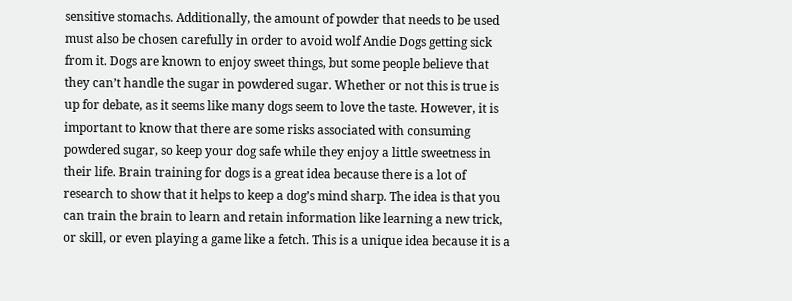sensitive stomachs. Additionally, the amount of powder that needs to be used must also be chosen carefully in order to avoid wolf Andie Dogs getting sick from it. Dogs are known to enjoy sweet things, but some people believe that they can’t handle the sugar in powdered sugar. Whether or not this is true is up for debate, as it seems like many dogs seem to love the taste. However, it is important to know that there are some risks associated with consuming powdered sugar, so keep your dog safe while they enjoy a little sweetness in their life. Brain training for dogs is a great idea because there is a lot of research to show that it helps to keep a dog’s mind sharp. The idea is that you can train the brain to learn and retain information like learning a new trick, or skill, or even playing a game like a fetch. This is a unique idea because it is a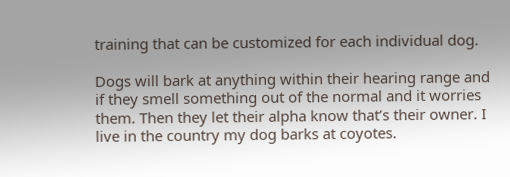training that can be customized for each individual dog.

Dogs will bark at anything within their hearing range and if they smell something out of the normal and it worries them. Then they let their alpha know that’s their owner. I live in the country my dog barks at coyotes.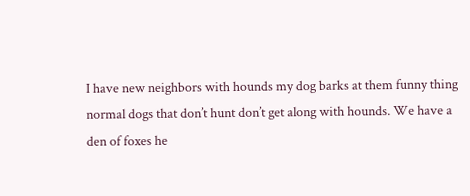I have new neighbors with hounds my dog barks at them funny thing normal dogs that don’t hunt don’t get along with hounds. We have a den of foxes he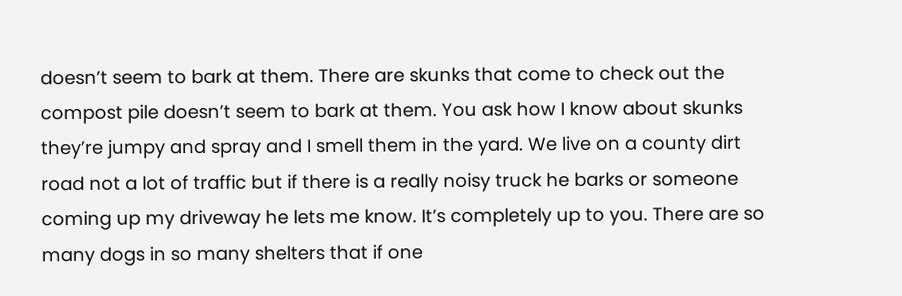doesn’t seem to bark at them. There are skunks that come to check out the compost pile doesn’t seem to bark at them. You ask how I know about skunks they’re jumpy and spray and I smell them in the yard. We live on a county dirt road not a lot of traffic but if there is a really noisy truck he barks or someone coming up my driveway he lets me know. It’s completely up to you. There are so many dogs in so many shelters that if one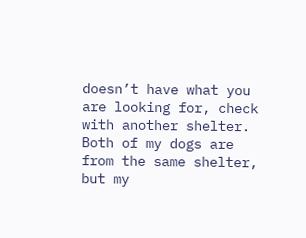doesn’t have what you are looking for, check with another shelter. Both of my dogs are from the same shelter, but my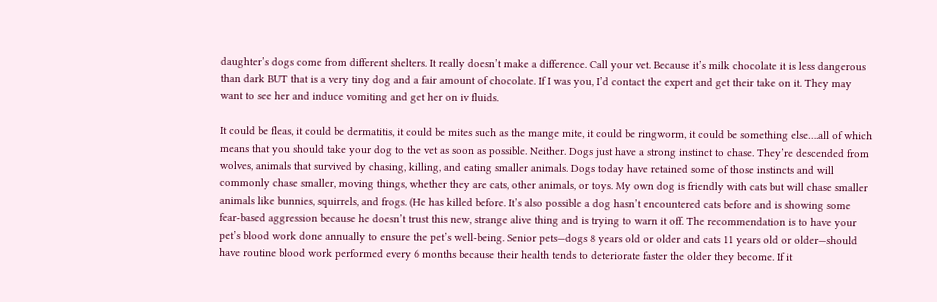daughter’s dogs come from different shelters. It really doesn’t make a difference. Call your vet. Because it’s milk chocolate it is less dangerous than dark BUT that is a very tiny dog and a fair amount of chocolate. If I was you, I’d contact the expert and get their take on it. They may want to see her and induce vomiting and get her on iv fluids.

It could be fleas, it could be dermatitis, it could be mites such as the mange mite, it could be ringworm, it could be something else….all of which means that you should take your dog to the vet as soon as possible. Neither. Dogs just have a strong instinct to chase. They’re descended from wolves, animals that survived by chasing, killing, and eating smaller animals. Dogs today have retained some of those instincts and will commonly chase smaller, moving things, whether they are cats, other animals, or toys. My own dog is friendly with cats but will chase smaller animals like bunnies, squirrels, and frogs. (He has killed before. It’s also possible a dog hasn’t encountered cats before and is showing some fear-based aggression because he doesn’t trust this new, strange alive thing and is trying to warn it off. The recommendation is to have your pet’s blood work done annually to ensure the pet’s well-being. Senior pets—dogs 8 years old or older and cats 11 years old or older—should have routine blood work performed every 6 months because their health tends to deteriorate faster the older they become. If it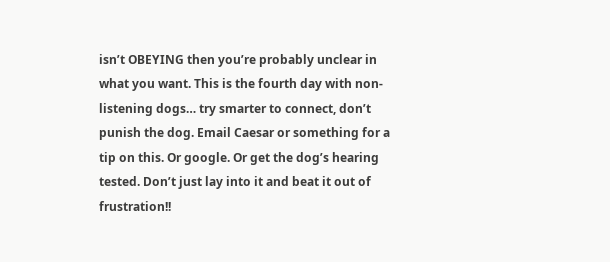isn’t OBEYING then you’re probably unclear in what you want. This is the fourth day with non-listening dogs… try smarter to connect, don’t punish the dog. Email Caesar or something for a tip on this. Or google. Or get the dog’s hearing tested. Don’t just lay into it and beat it out of frustration!!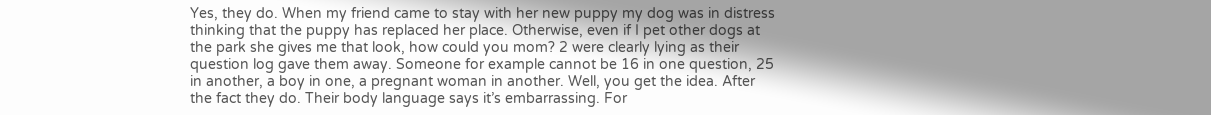Yes, they do. When my friend came to stay with her new puppy my dog was in distress thinking that the puppy has replaced her place. Otherwise, even if I pet other dogs at the park she gives me that look, how could you mom? 2 were clearly lying as their question log gave them away. Someone for example cannot be 16 in one question, 25 in another, a boy in one, a pregnant woman in another. Well, you get the idea. After the fact they do. Their body language says it’s embarrassing. For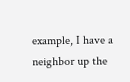example, I have a neighbor up the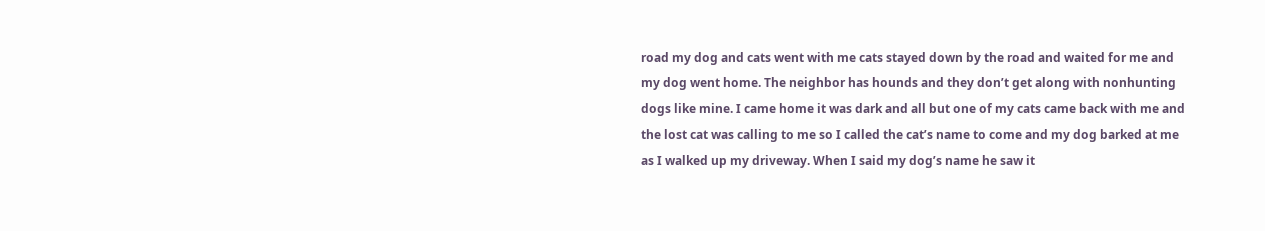road my dog and cats went with me cats stayed down by the road and waited for me and my dog went home. The neighbor has hounds and they don’t get along with nonhunting dogs like mine. I came home it was dark and all but one of my cats came back with me and the lost cat was calling to me so I called the cat’s name to come and my dog barked at me as I walked up my driveway. When I said my dog’s name he saw it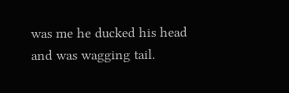was me he ducked his head and was wagging tail.